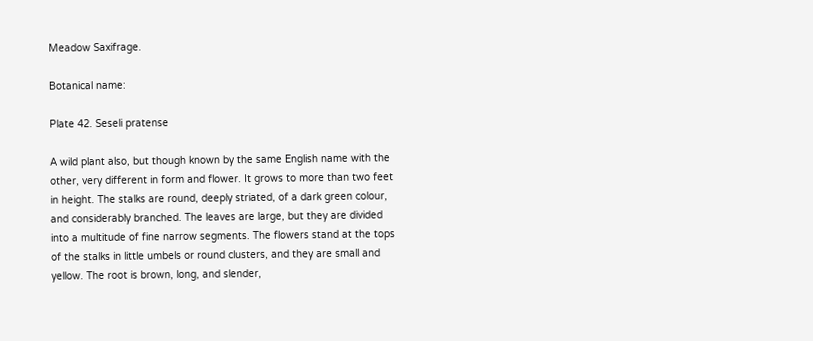Meadow Saxifrage.

Botanical name:

Plate 42. Seseli pratense

A wild plant also, but though known by the same English name with the other, very different in form and flower. It grows to more than two feet in height. The stalks are round, deeply striated, of a dark green colour, and considerably branched. The leaves are large, but they are divided into a multitude of fine narrow segments. The flowers stand at the tops of the stalks in little umbels or round clusters, and they are small and yellow. The root is brown, long, and slender,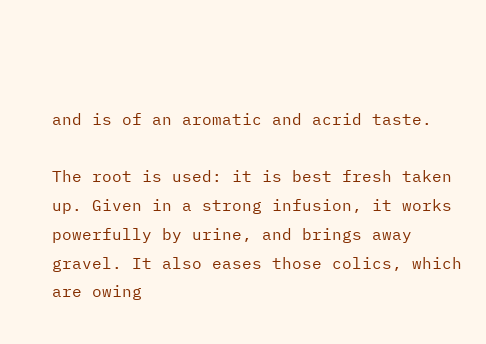and is of an aromatic and acrid taste.

The root is used: it is best fresh taken up. Given in a strong infusion, it works powerfully by urine, and brings away gravel. It also eases those colics, which are owing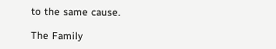to the same cause.

The Family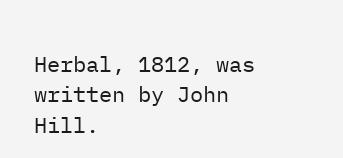Herbal, 1812, was written by John Hill.